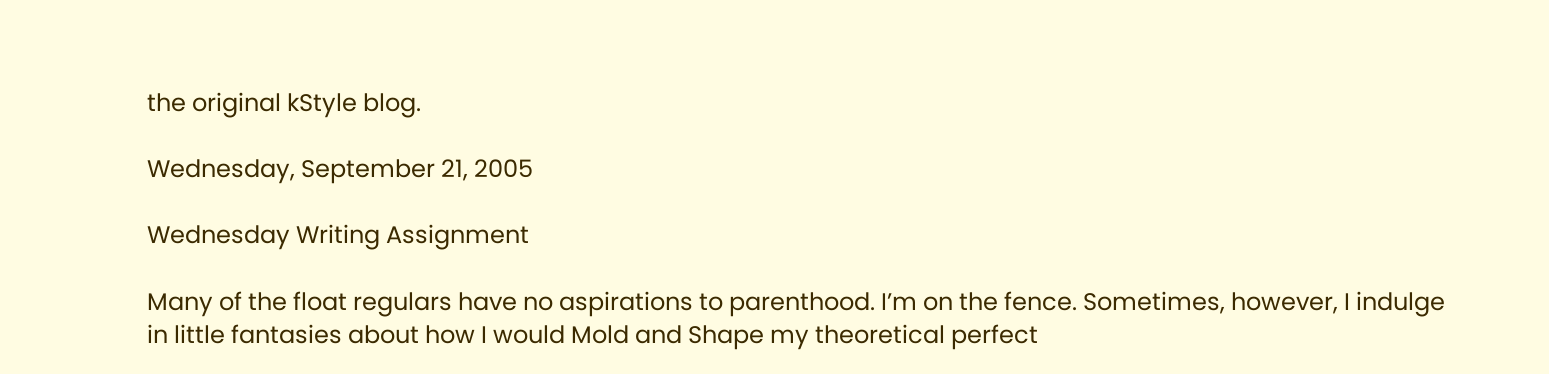the original kStyle blog.

Wednesday, September 21, 2005

Wednesday Writing Assignment

Many of the float regulars have no aspirations to parenthood. I’m on the fence. Sometimes, however, I indulge in little fantasies about how I would Mold and Shape my theoretical perfect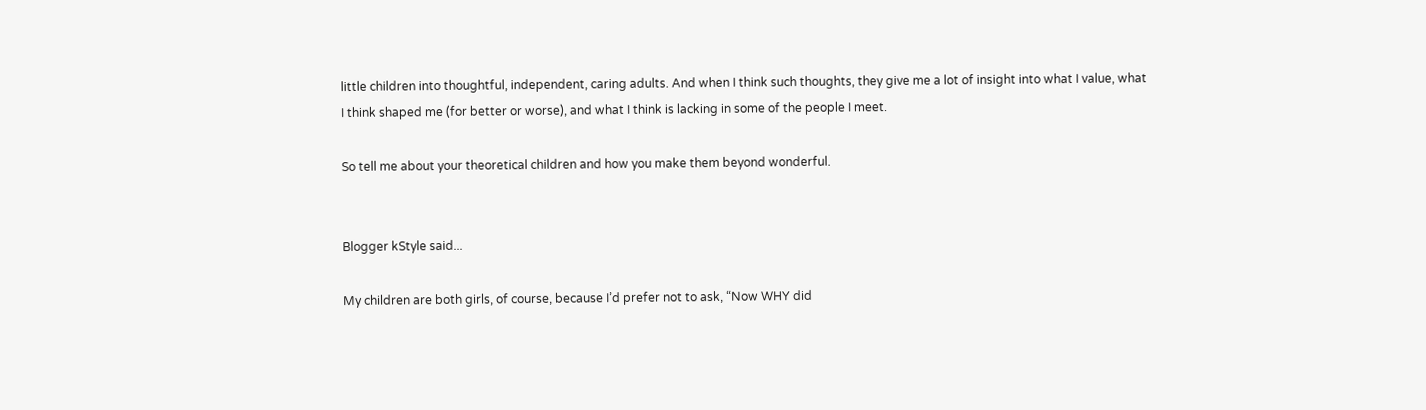little children into thoughtful, independent, caring adults. And when I think such thoughts, they give me a lot of insight into what I value, what I think shaped me (for better or worse), and what I think is lacking in some of the people I meet.

So tell me about your theoretical children and how you make them beyond wonderful.


Blogger kStyle said...

My children are both girls, of course, because I’d prefer not to ask, “Now WHY did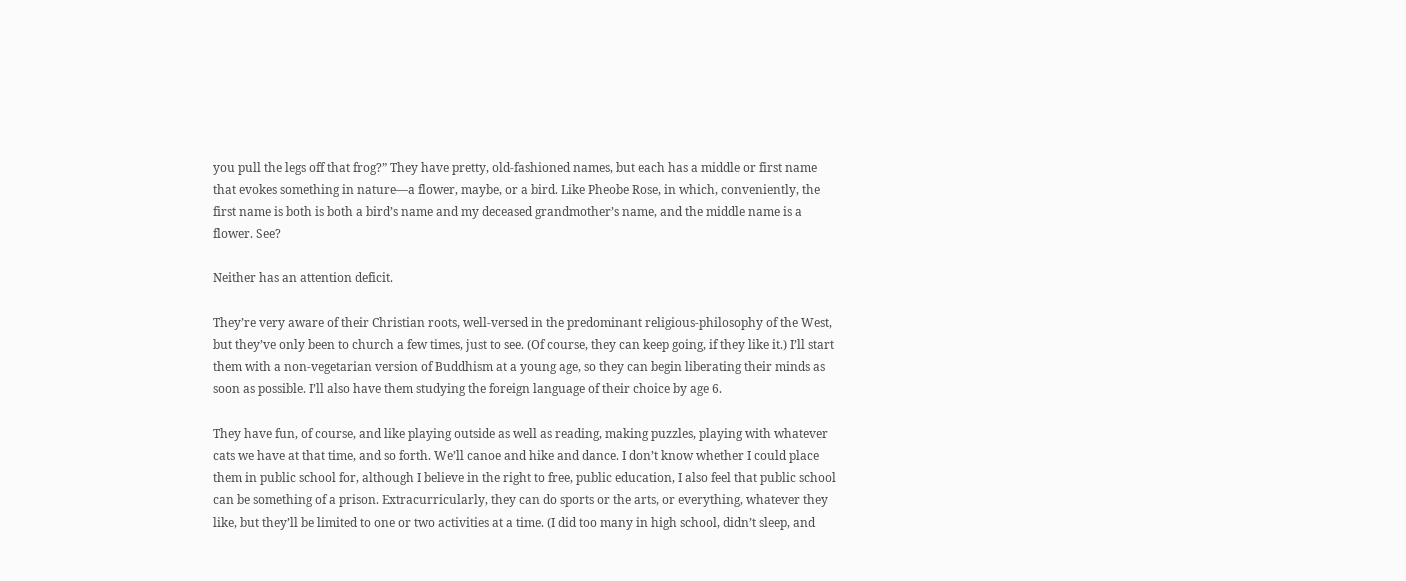you pull the legs off that frog?” They have pretty, old-fashioned names, but each has a middle or first name that evokes something in nature—a flower, maybe, or a bird. Like Pheobe Rose, in which, conveniently, the first name is both is both a bird’s name and my deceased grandmother’s name, and the middle name is a flower. See?

Neither has an attention deficit.

They’re very aware of their Christian roots, well-versed in the predominant religious-philosophy of the West, but they’ve only been to church a few times, just to see. (Of course, they can keep going, if they like it.) I’ll start them with a non-vegetarian version of Buddhism at a young age, so they can begin liberating their minds as soon as possible. I’ll also have them studying the foreign language of their choice by age 6.

They have fun, of course, and like playing outside as well as reading, making puzzles, playing with whatever cats we have at that time, and so forth. We’ll canoe and hike and dance. I don’t know whether I could place them in public school for, although I believe in the right to free, public education, I also feel that public school can be something of a prison. Extracurricularly, they can do sports or the arts, or everything, whatever they like, but they’ll be limited to one or two activities at a time. (I did too many in high school, didn’t sleep, and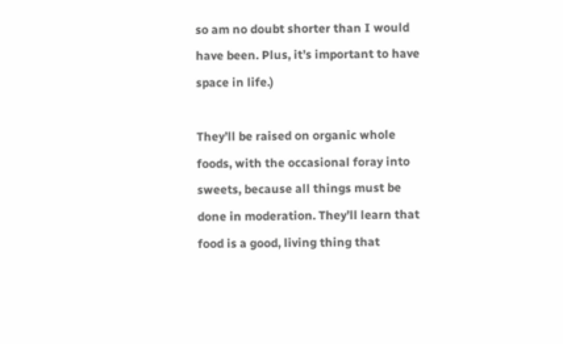so am no doubt shorter than I would have been. Plus, it’s important to have space in life.)

They’ll be raised on organic whole foods, with the occasional foray into sweets, because all things must be done in moderation. They’ll learn that food is a good, living thing that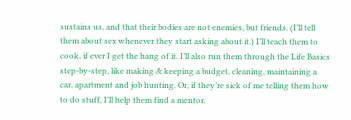sustains us, and that their bodies are not enemies, but friends. (I’ll tell them about sex whenever they start asking about it.) I’ll teach them to cook, if ever I get the hang of it. I’ll also run them through the Life Basics step-by-step, like making & keeping a budget, cleaning, maintaining a car, apartment and job hunting. Or, if they’re sick of me telling them how to do stuff, I’ll help them find a mentor.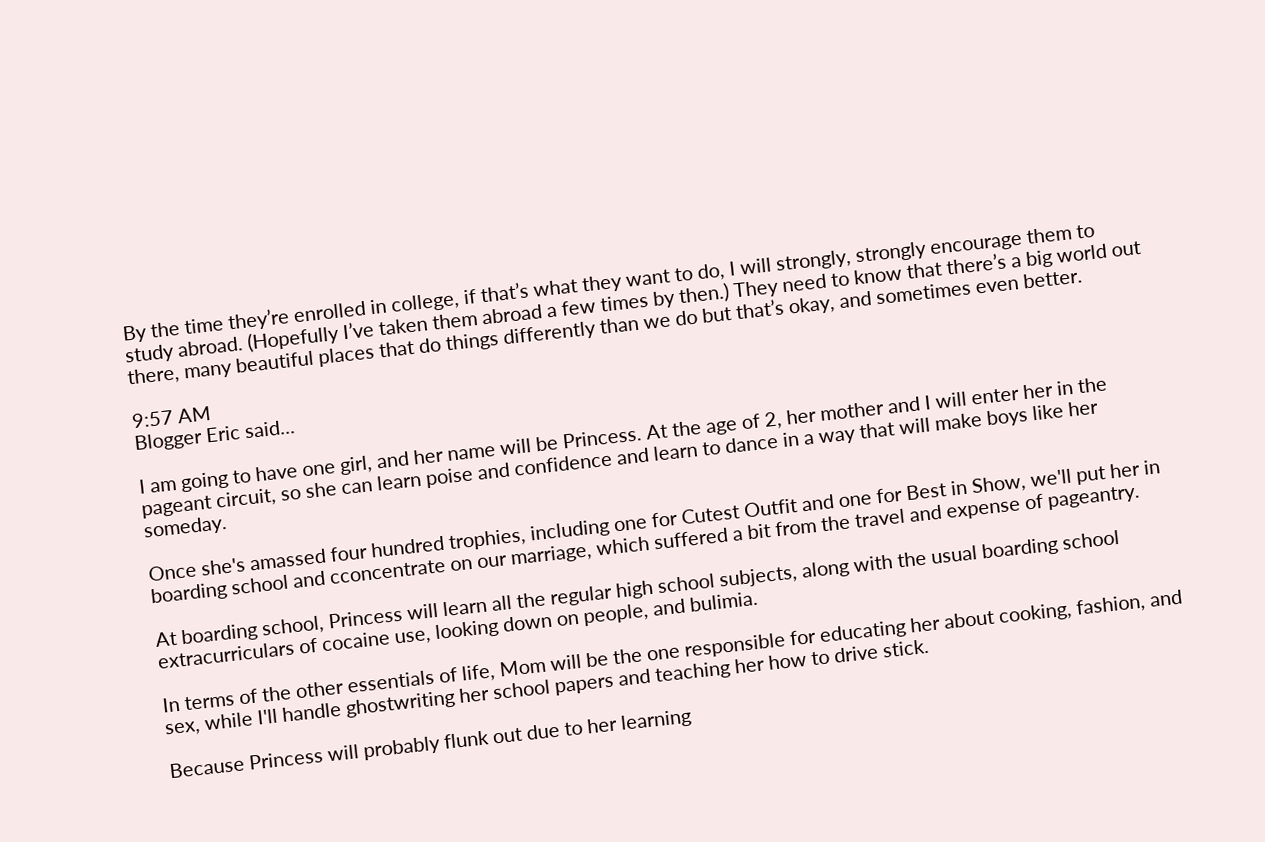By the time they’re enrolled in college, if that’s what they want to do, I will strongly, strongly encourage them to study abroad. (Hopefully I’ve taken them abroad a few times by then.) They need to know that there’s a big world out there, many beautiful places that do things differently than we do but that’s okay, and sometimes even better.

9:57 AM
Blogger Eric said...

I am going to have one girl, and her name will be Princess. At the age of 2, her mother and I will enter her in the pageant circuit, so she can learn poise and confidence and learn to dance in a way that will make boys like her someday.

Once she's amassed four hundred trophies, including one for Cutest Outfit and one for Best in Show, we'll put her in boarding school and cconcentrate on our marriage, which suffered a bit from the travel and expense of pageantry.

At boarding school, Princess will learn all the regular high school subjects, along with the usual boarding school extracurriculars of cocaine use, looking down on people, and bulimia.

In terms of the other essentials of life, Mom will be the one responsible for educating her about cooking, fashion, and sex, while I'll handle ghostwriting her school papers and teaching her how to drive stick.

Because Princess will probably flunk out due to her learning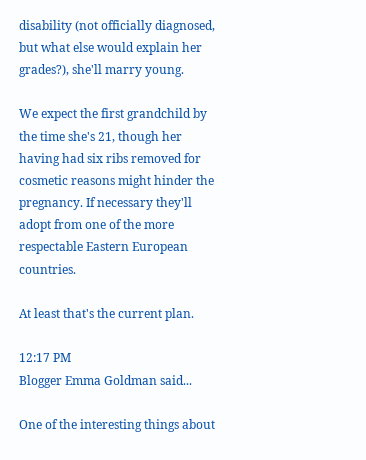disability (not officially diagnosed, but what else would explain her grades?), she'll marry young.

We expect the first grandchild by the time she's 21, though her having had six ribs removed for cosmetic reasons might hinder the pregnancy. If necessary they'll adopt from one of the more respectable Eastern European countries.

At least that's the current plan.

12:17 PM
Blogger Emma Goldman said...

One of the interesting things about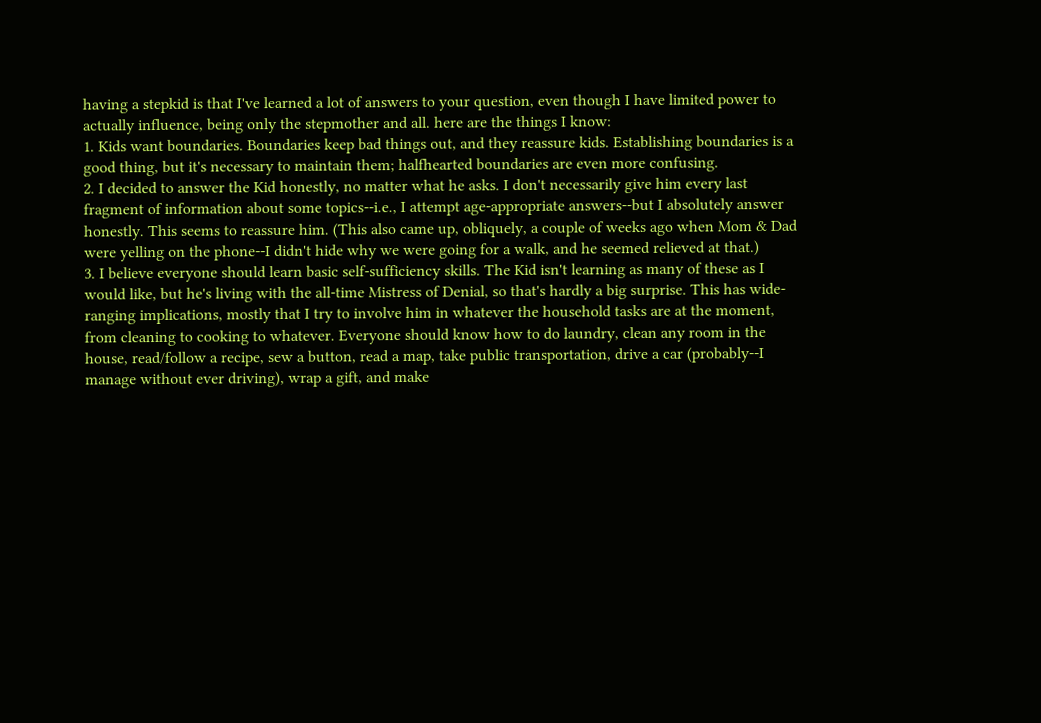having a stepkid is that I've learned a lot of answers to your question, even though I have limited power to actually influence, being only the stepmother and all. here are the things I know:
1. Kids want boundaries. Boundaries keep bad things out, and they reassure kids. Establishing boundaries is a good thing, but it's necessary to maintain them; halfhearted boundaries are even more confusing.
2. I decided to answer the Kid honestly, no matter what he asks. I don't necessarily give him every last fragment of information about some topics--i.e., I attempt age-appropriate answers--but I absolutely answer honestly. This seems to reassure him. (This also came up, obliquely, a couple of weeks ago when Mom & Dad were yelling on the phone--I didn't hide why we were going for a walk, and he seemed relieved at that.)
3. I believe everyone should learn basic self-sufficiency skills. The Kid isn't learning as many of these as I would like, but he's living with the all-time Mistress of Denial, so that's hardly a big surprise. This has wide-ranging implications, mostly that I try to involve him in whatever the household tasks are at the moment, from cleaning to cooking to whatever. Everyone should know how to do laundry, clean any room in the house, read/follow a recipe, sew a button, read a map, take public transportation, drive a car (probably--I manage without ever driving), wrap a gift, and make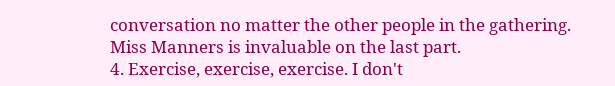conversation no matter the other people in the gathering. Miss Manners is invaluable on the last part.
4. Exercise, exercise, exercise. I don't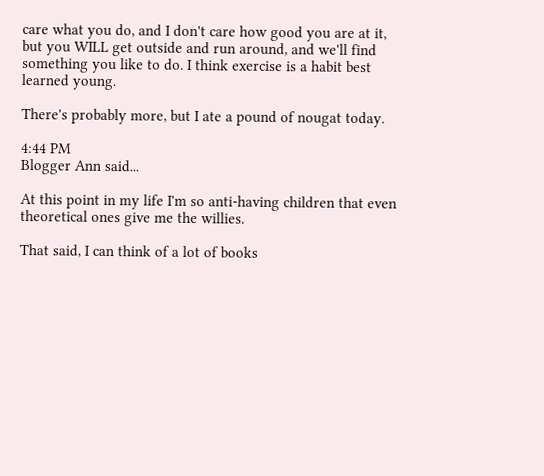care what you do, and I don't care how good you are at it, but you WILL get outside and run around, and we'll find something you like to do. I think exercise is a habit best learned young.

There's probably more, but I ate a pound of nougat today.

4:44 PM
Blogger Ann said...

At this point in my life I'm so anti-having children that even theoretical ones give me the willies.

That said, I can think of a lot of books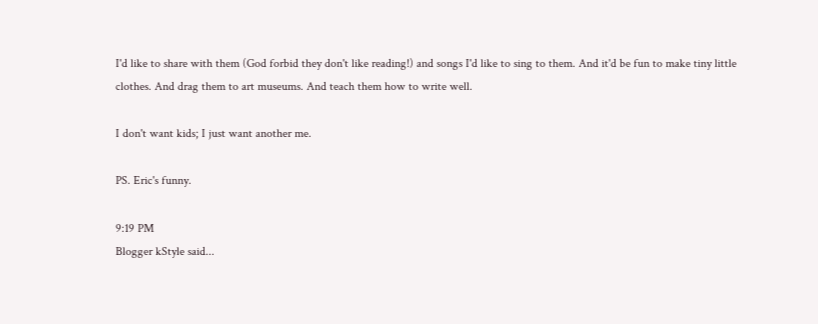I'd like to share with them (God forbid they don't like reading!) and songs I'd like to sing to them. And it'd be fun to make tiny little clothes. And drag them to art museums. And teach them how to write well.

I don't want kids; I just want another me.

PS. Eric's funny.

9:19 PM
Blogger kStyle said...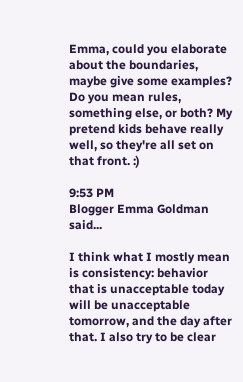Emma, could you elaborate about the boundaries, maybe give some examples? Do you mean rules, something else, or both? My pretend kids behave really well, so they're all set on that front. :)

9:53 PM
Blogger Emma Goldman said...

I think what I mostly mean is consistency: behavior that is unacceptable today will be unacceptable tomorrow, and the day after that. I also try to be clear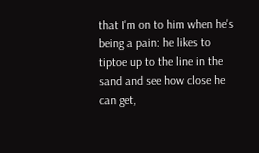that I'm on to him when he's being a pain: he likes to tiptoe up to the line in the sand and see how close he can get,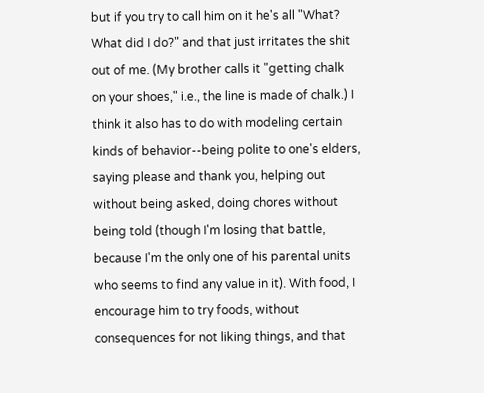but if you try to call him on it he's all "What? What did I do?" and that just irritates the shit out of me. (My brother calls it "getting chalk on your shoes," i.e., the line is made of chalk.) I think it also has to do with modeling certain kinds of behavior--being polite to one's elders, saying please and thank you, helping out without being asked, doing chores without being told (though I'm losing that battle, because I'm the only one of his parental units who seems to find any value in it). With food, I encourage him to try foods, without consequences for not liking things, and that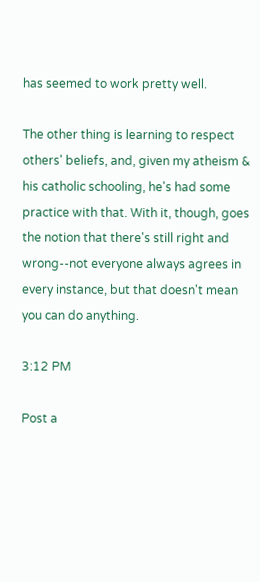has seemed to work pretty well.

The other thing is learning to respect others' beliefs, and, given my atheism & his catholic schooling, he's had some practice with that. With it, though, goes the notion that there's still right and wrong--not everyone always agrees in every instance, but that doesn't mean you can do anything.

3:12 PM

Post a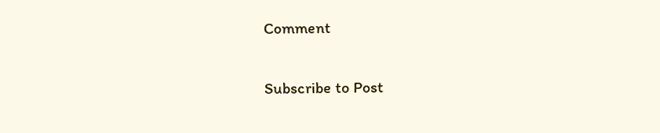Comment

Subscribe to Post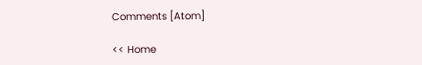Comments [Atom]

<< Home